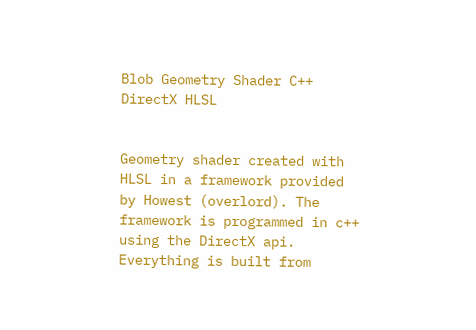Blob Geometry Shader C++ DirectX HLSL


Geometry shader created with HLSL in a framework provided by Howest (overlord). The framework is programmed in c++ using the DirectX api. Everything is built from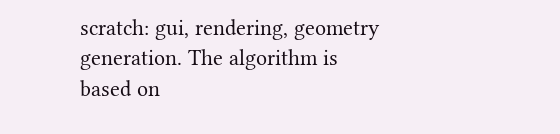scratch: gui, rendering, geometry generation. The algorithm is based on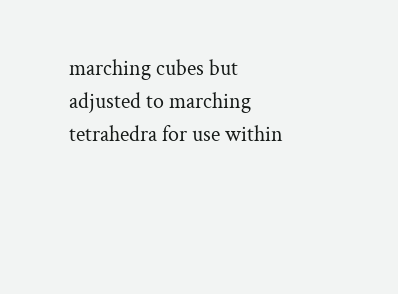marching cubes but adjusted to marching tetrahedra for use within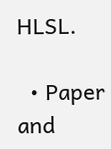HLSL.

  • Paper and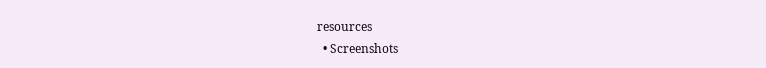resources
  • Screenshots